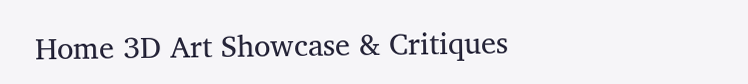Home 3D Art Showcase & Critiques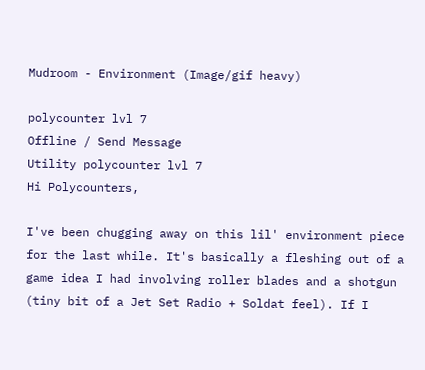Mudroom - Environment (Image/gif heavy)

polycounter lvl 7
Offline / Send Message
Utility polycounter lvl 7
Hi Polycounters,

I've been chugging away on this lil' environment piece for the last while. It's basically a fleshing out of a game idea I had involving roller blades and a shotgun (tiny bit of a Jet Set Radio + Soldat feel). If I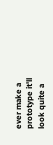ever make a prototype it'll look quite a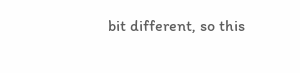bit different, so this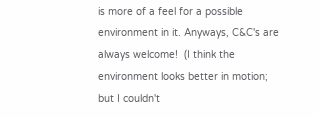is more of a feel for a possible environment in it. Anyways, C&C's are always welcome!  (I think the environment looks better in motion; but I couldn't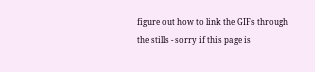figure out how to link the GIFs through the stills - sorry if this page is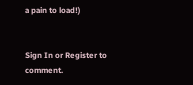a pain to load!)


Sign In or Register to comment.